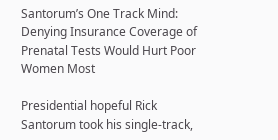Santorum’s One Track Mind: Denying Insurance Coverage of Prenatal Tests Would Hurt Poor Women Most

Presidential hopeful Rick Santorum took his single-track,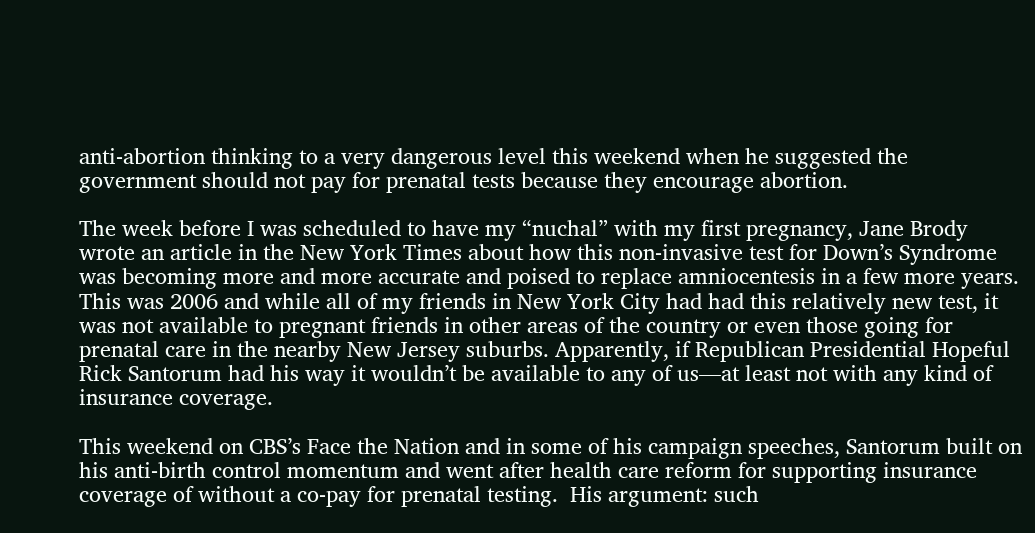anti-abortion thinking to a very dangerous level this weekend when he suggested the government should not pay for prenatal tests because they encourage abortion.

The week before I was scheduled to have my “nuchal” with my first pregnancy, Jane Brody wrote an article in the New York Times about how this non-invasive test for Down’s Syndrome was becoming more and more accurate and poised to replace amniocentesis in a few more years.  This was 2006 and while all of my friends in New York City had had this relatively new test, it was not available to pregnant friends in other areas of the country or even those going for prenatal care in the nearby New Jersey suburbs. Apparently, if Republican Presidential Hopeful Rick Santorum had his way it wouldn’t be available to any of us—at least not with any kind of insurance coverage.

This weekend on CBS’s Face the Nation and in some of his campaign speeches, Santorum built on his anti-birth control momentum and went after health care reform for supporting insurance coverage of without a co-pay for prenatal testing.  His argument: such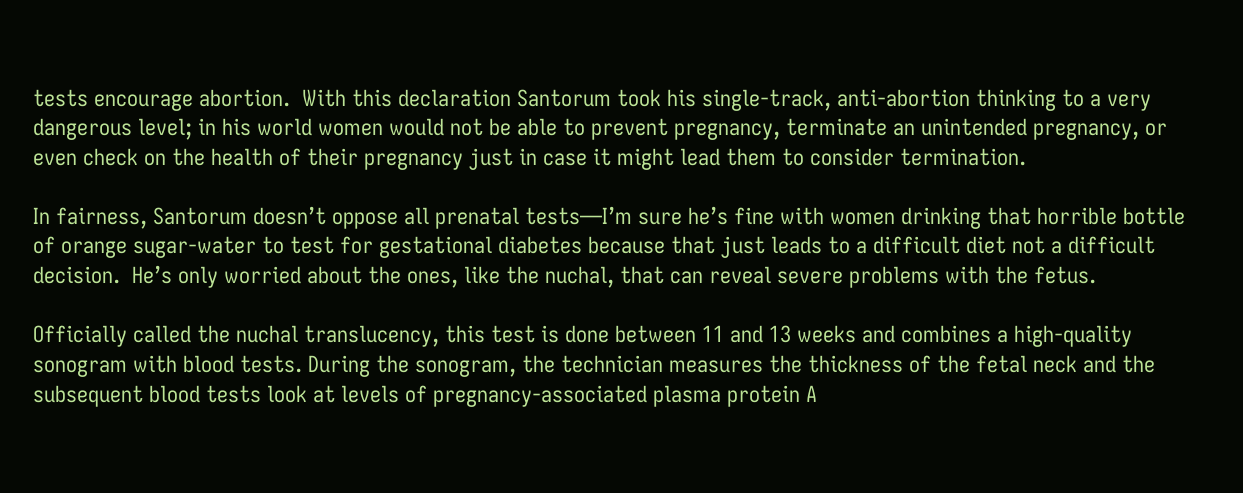tests encourage abortion.  With this declaration Santorum took his single-track, anti-abortion thinking to a very dangerous level; in his world women would not be able to prevent pregnancy, terminate an unintended pregnancy, or even check on the health of their pregnancy just in case it might lead them to consider termination.

In fairness, Santorum doesn’t oppose all prenatal tests—I’m sure he’s fine with women drinking that horrible bottle of orange sugar-water to test for gestational diabetes because that just leads to a difficult diet not a difficult decision.  He’s only worried about the ones, like the nuchal, that can reveal severe problems with the fetus.

Officially called the nuchal translucency, this test is done between 11 and 13 weeks and combines a high-quality sonogram with blood tests. During the sonogram, the technician measures the thickness of the fetal neck and the subsequent blood tests look at levels of pregnancy-associated plasma protein A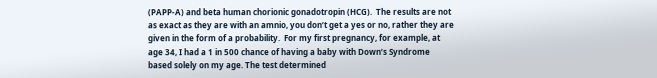(PAPP-A) and beta human chorionic gonadotropin (HCG).  The results are not as exact as they are with an amnio, you don’t get a yes or no, rather they are given in the form of a probability.  For my first pregnancy, for example, at age 34, I had a 1 in 500 chance of having a baby with Down’s Syndrome based solely on my age. The test determined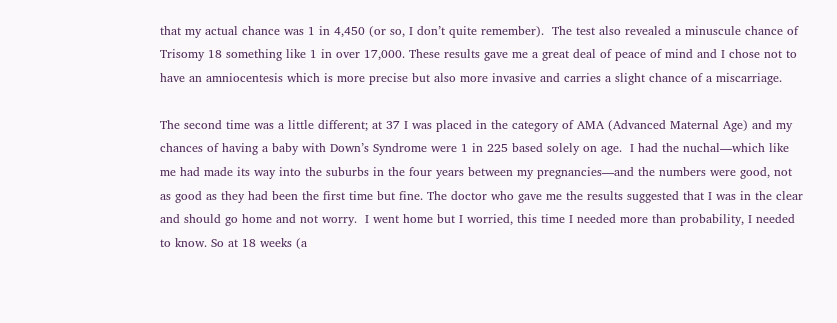that my actual chance was 1 in 4,450 (or so, I don’t quite remember).  The test also revealed a minuscule chance of Trisomy 18 something like 1 in over 17,000. These results gave me a great deal of peace of mind and I chose not to have an amniocentesis which is more precise but also more invasive and carries a slight chance of a miscarriage.

The second time was a little different; at 37 I was placed in the category of AMA (Advanced Maternal Age) and my chances of having a baby with Down’s Syndrome were 1 in 225 based solely on age.  I had the nuchal—which like me had made its way into the suburbs in the four years between my pregnancies—and the numbers were good, not as good as they had been the first time but fine. The doctor who gave me the results suggested that I was in the clear and should go home and not worry.  I went home but I worried, this time I needed more than probability, I needed to know. So at 18 weeks (a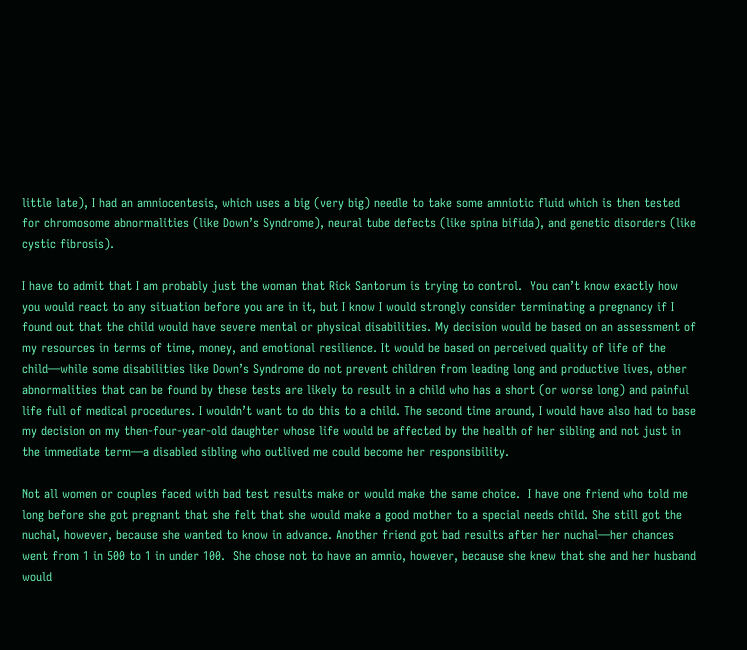little late), I had an amniocentesis, which uses a big (very big) needle to take some amniotic fluid which is then tested for chromosome abnormalities (like Down’s Syndrome), neural tube defects (like spina bifida), and genetic disorders (like cystic fibrosis).

I have to admit that I am probably just the woman that Rick Santorum is trying to control.  You can’t know exactly how you would react to any situation before you are in it, but I know I would strongly consider terminating a pregnancy if I found out that the child would have severe mental or physical disabilities. My decision would be based on an assessment of my resources in terms of time, money, and emotional resilience. It would be based on perceived quality of life of the child—while some disabilities like Down’s Syndrome do not prevent children from leading long and productive lives, other abnormalities that can be found by these tests are likely to result in a child who has a short (or worse long) and painful life full of medical procedures. I wouldn’t want to do this to a child. The second time around, I would have also had to base my decision on my then-four-year-old daughter whose life would be affected by the health of her sibling and not just in the immediate term—a disabled sibling who outlived me could become her responsibility.

Not all women or couples faced with bad test results make or would make the same choice.  I have one friend who told me long before she got pregnant that she felt that she would make a good mother to a special needs child. She still got the nuchal, however, because she wanted to know in advance. Another friend got bad results after her nuchal—her chances went from 1 in 500 to 1 in under 100.  She chose not to have an amnio, however, because she knew that she and her husband would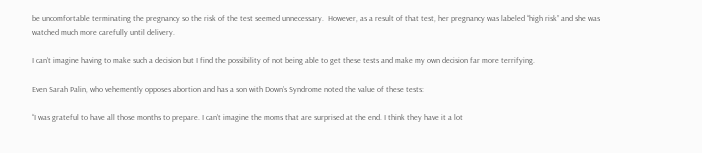be uncomfortable terminating the pregnancy so the risk of the test seemed unnecessary.  However, as a result of that test, her pregnancy was labeled “high risk” and she was watched much more carefully until delivery.

I can’t imagine having to make such a decision but I find the possibility of not being able to get these tests and make my own decision far more terrifying.

Even Sarah Palin, who vehemently opposes abortion and has a son with Down’s Syndrome noted the value of these tests:

“I was grateful to have all those months to prepare. I can’t imagine the moms that are surprised at the end. I think they have it a lot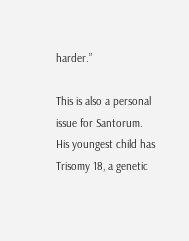harder.”

This is also a personal issue for Santorum.  His youngest child has Trisomy 18, a genetic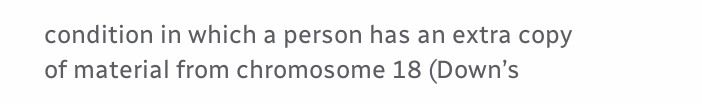condition in which a person has an extra copy of material from chromosome 18 (Down’s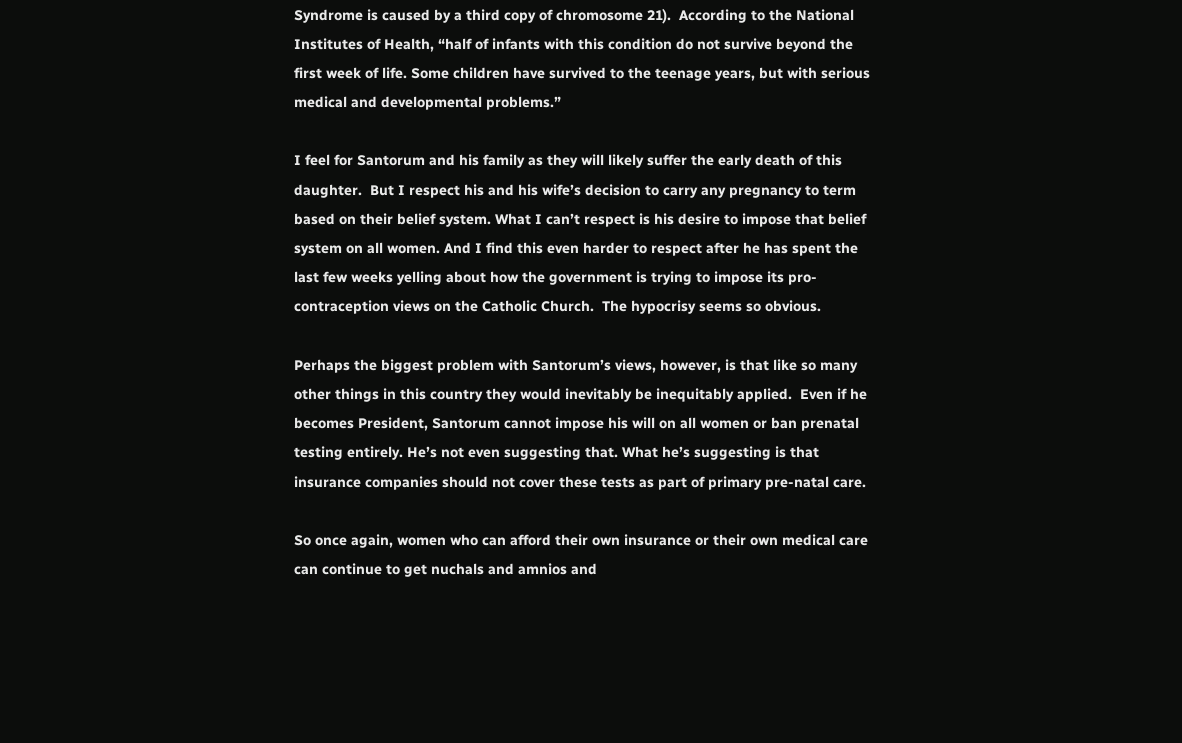Syndrome is caused by a third copy of chromosome 21).  According to the National Institutes of Health, “half of infants with this condition do not survive beyond the first week of life. Some children have survived to the teenage years, but with serious medical and developmental problems.”

I feel for Santorum and his family as they will likely suffer the early death of this daughter.  But I respect his and his wife’s decision to carry any pregnancy to term based on their belief system. What I can’t respect is his desire to impose that belief system on all women. And I find this even harder to respect after he has spent the last few weeks yelling about how the government is trying to impose its pro-contraception views on the Catholic Church.  The hypocrisy seems so obvious.

Perhaps the biggest problem with Santorum’s views, however, is that like so many other things in this country they would inevitably be inequitably applied.  Even if he becomes President, Santorum cannot impose his will on all women or ban prenatal testing entirely. He’s not even suggesting that. What he’s suggesting is that insurance companies should not cover these tests as part of primary pre-natal care.

So once again, women who can afford their own insurance or their own medical care can continue to get nuchals and amnios and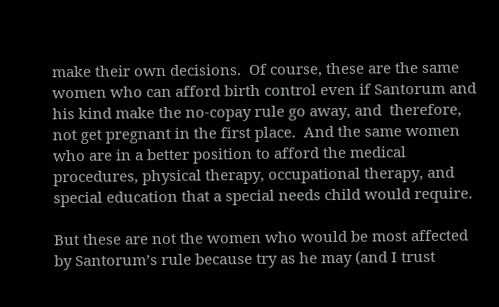make their own decisions.  Of course, these are the same women who can afford birth control even if Santorum and his kind make the no-copay rule go away, and  therefore, not get pregnant in the first place.  And the same women who are in a better position to afford the medical procedures, physical therapy, occupational therapy, and special education that a special needs child would require.

But these are not the women who would be most affected by Santorum’s rule because try as he may (and I trust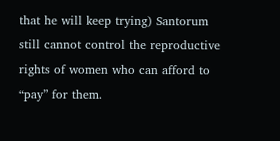that he will keep trying) Santorum still cannot control the reproductive rights of women who can afford to “pay” for them.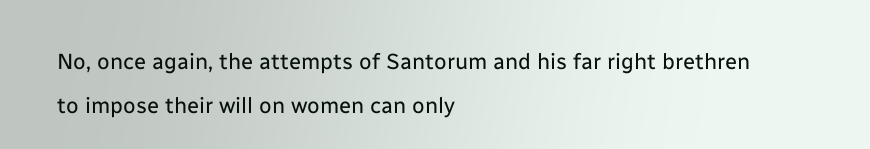No, once again, the attempts of Santorum and his far right brethren to impose their will on women can only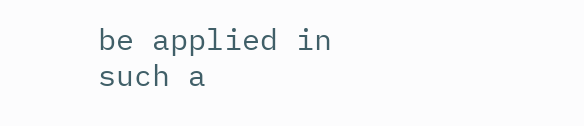be applied in such a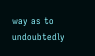way as to undoubtedly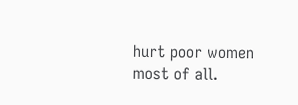hurt poor women most of all.